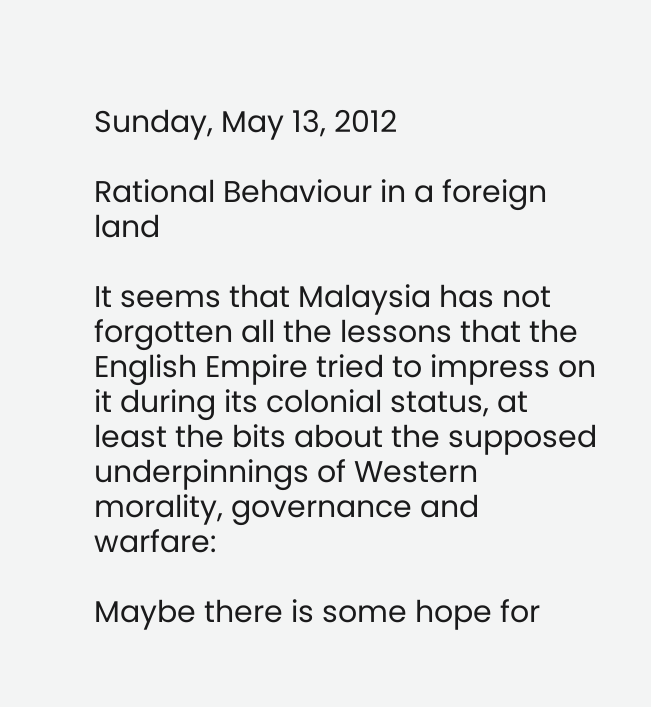Sunday, May 13, 2012

Rational Behaviour in a foreign land

It seems that Malaysia has not forgotten all the lessons that the English Empire tried to impress on it during its colonial status, at least the bits about the supposed underpinnings of Western morality, governance and warfare:

Maybe there is some hope for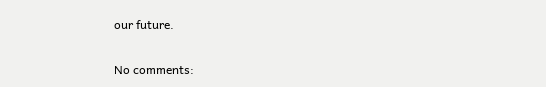our future.

No comments: